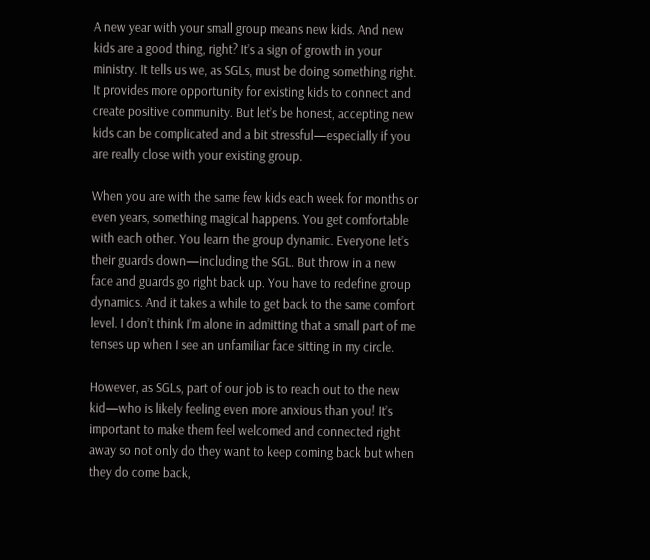A new year with your small group means new kids. And new kids are a good thing, right? It’s a sign of growth in your ministry. It tells us we, as SGLs, must be doing something right. It provides more opportunity for existing kids to connect and create positive community. But let’s be honest, accepting new kids can be complicated and a bit stressful—especially if you are really close with your existing group.

When you are with the same few kids each week for months or even years, something magical happens. You get comfortable with each other. You learn the group dynamic. Everyone let’s their guards down—including the SGL. But throw in a new face and guards go right back up. You have to redefine group dynamics. And it takes a while to get back to the same comfort level. I don’t think I’m alone in admitting that a small part of me tenses up when I see an unfamiliar face sitting in my circle.

However, as SGLs, part of our job is to reach out to the new kid—who is likely feeling even more anxious than you! It’s important to make them feel welcomed and connected right away so not only do they want to keep coming back but when they do come back,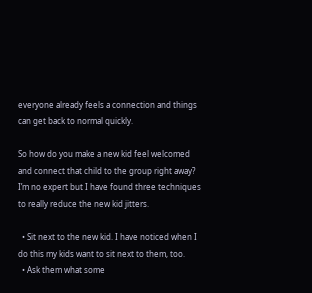everyone already feels a connection and things can get back to normal quickly.

So how do you make a new kid feel welcomed and connect that child to the group right away? I’m no expert but I have found three techniques to really reduce the new kid jitters.

  • Sit next to the new kid. I have noticed when I do this my kids want to sit next to them, too.
  • Ask them what some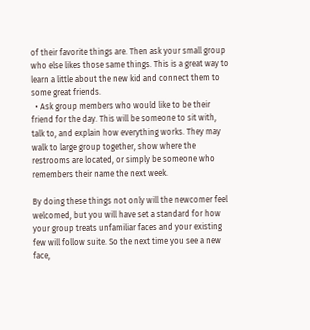of their favorite things are. Then ask your small group who else likes those same things. This is a great way to learn a little about the new kid and connect them to some great friends.
  • Ask group members who would like to be their friend for the day. This will be someone to sit with, talk to, and explain how everything works. They may walk to large group together, show where the restrooms are located, or simply be someone who remembers their name the next week.

By doing these things not only will the newcomer feel welcomed, but you will have set a standard for how your group treats unfamiliar faces and your existing few will follow suite. So the next time you see a new face,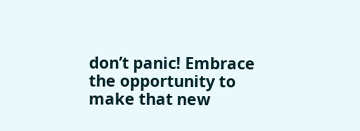don’t panic! Embrace the opportunity to make that new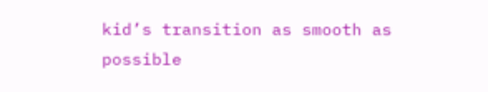kid’s transition as smooth as possible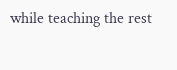while teaching the rest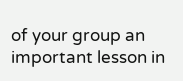of your group an important lesson in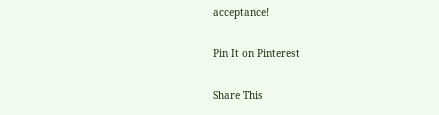acceptance!

Pin It on Pinterest

Share This